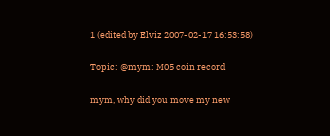1 (edited by Elviz 2007-02-17 16:53:58)

Topic: @mym: M05 coin record

mym, why did you move my new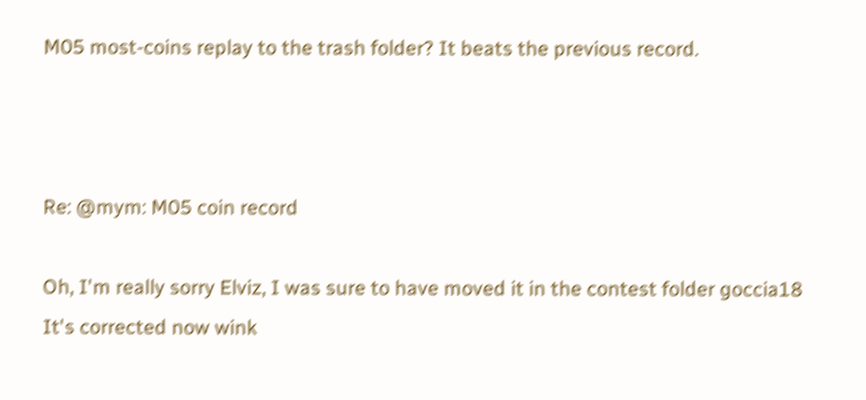M05 most-coins replay to the trash folder? It beats the previous record.



Re: @mym: M05 coin record

Oh, I'm really sorry Elviz, I was sure to have moved it in the contest folder goccia18
It's corrected now wink